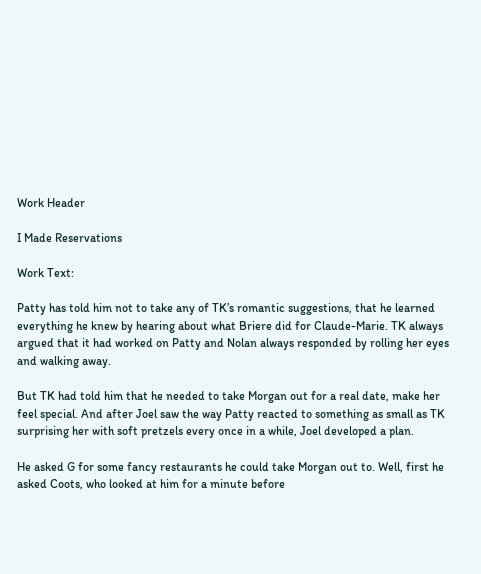Work Header

I Made Reservations

Work Text:

Patty has told him not to take any of TK’s romantic suggestions, that he learned everything he knew by hearing about what Briere did for Claude-Marie. TK always argued that it had worked on Patty and Nolan always responded by rolling her eyes and walking away.

But TK had told him that he needed to take Morgan out for a real date, make her feel special. And after Joel saw the way Patty reacted to something as small as TK surprising her with soft pretzels every once in a while, Joel developed a plan.

He asked G for some fancy restaurants he could take Morgan out to. Well, first he asked Coots, who looked at him for a minute before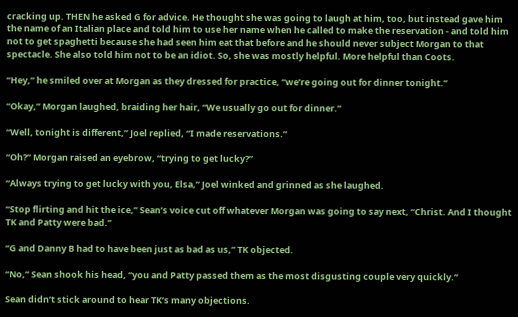cracking up. THEN he asked G for advice. He thought she was going to laugh at him, too, but instead gave him the name of an Italian place and told him to use her name when he called to make the reservation - and told him not to get spaghetti because she had seen him eat that before and he should never subject Morgan to that spectacle. She also told him not to be an idiot. So, she was mostly helpful. More helpful than Coots.

“Hey,” he smiled over at Morgan as they dressed for practice, “we’re going out for dinner tonight.”

“Okay,” Morgan laughed, braiding her hair, “We usually go out for dinner.”

“Well, tonight is different,” Joel replied, “I made reservations.”

“Oh?” Morgan raised an eyebrow, “trying to get lucky?”

“Always trying to get lucky with you, Elsa,” Joel winked and grinned as she laughed.

“Stop flirting and hit the ice,” Sean’s voice cut off whatever Morgan was going to say next, “Christ. And I thought TK and Patty were bad.”

“G and Danny B had to have been just as bad as us,” TK objected.

“No,” Sean shook his head, “you and Patty passed them as the most disgusting couple very quickly.”

Sean didn’t stick around to hear TK’s many objections.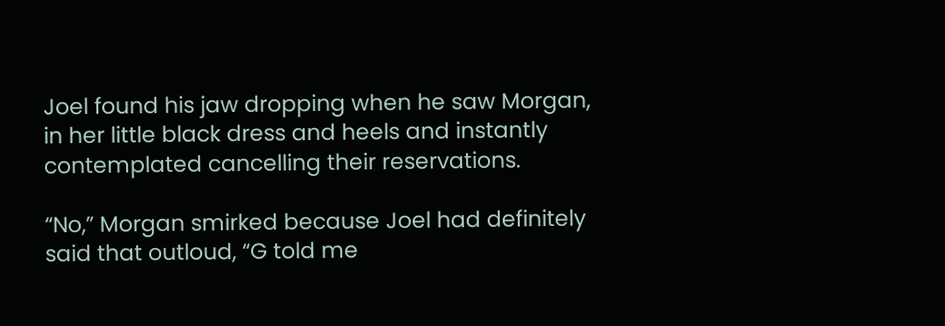Joel found his jaw dropping when he saw Morgan, in her little black dress and heels and instantly contemplated cancelling their reservations.

“No,” Morgan smirked because Joel had definitely said that outloud, “G told me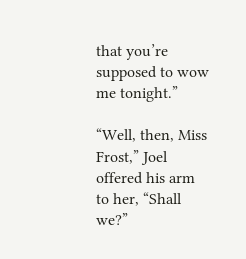that you’re supposed to wow me tonight.”

“Well, then, Miss Frost,” Joel offered his arm to her, “Shall we?”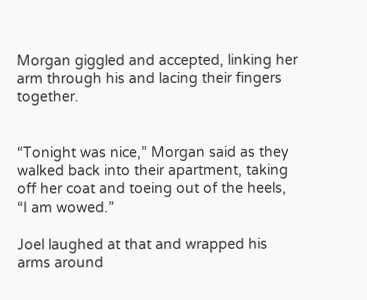Morgan giggled and accepted, linking her arm through his and lacing their fingers together.


“Tonight was nice,” Morgan said as they walked back into their apartment, taking off her coat and toeing out of the heels, “I am wowed.”

Joel laughed at that and wrapped his arms around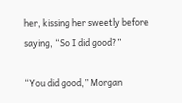her, kissing her sweetly before saying, “So I did good?”

“You did good,” Morgan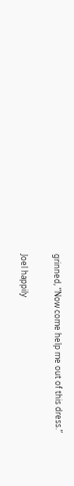grinned, “Now come help me out of this dress.”

Joel happily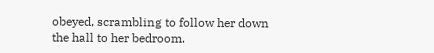obeyed, scrambling to follow her down the hall to her bedroom.